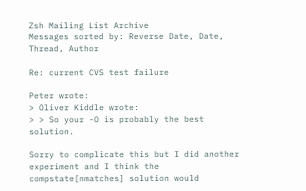Zsh Mailing List Archive
Messages sorted by: Reverse Date, Date, Thread, Author

Re: current CVS test failure

Peter wrote:
> Oliver Kiddle wrote:
> > So your -O is probably the best solution.

Sorry to complicate this but I did another experiment and I think the
compstate[nmatches] solution would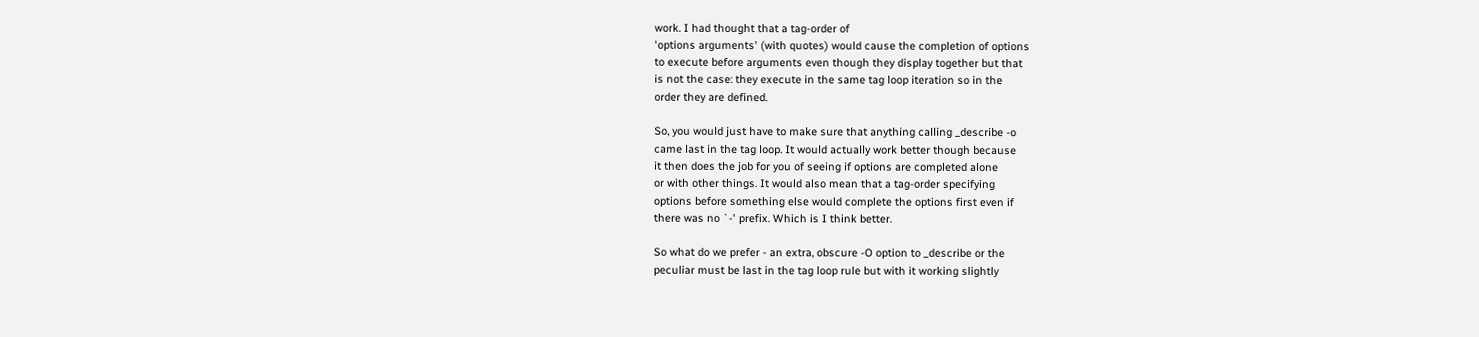work. I had thought that a tag-order of
'options arguments' (with quotes) would cause the completion of options
to execute before arguments even though they display together but that
is not the case: they execute in the same tag loop iteration so in the
order they are defined.

So, you would just have to make sure that anything calling _describe -o
came last in the tag loop. It would actually work better though because
it then does the job for you of seeing if options are completed alone
or with other things. It would also mean that a tag-order specifying
options before something else would complete the options first even if
there was no `-' prefix. Which is I think better.

So what do we prefer - an extra, obscure -O option to _describe or the
peculiar must be last in the tag loop rule but with it working slightly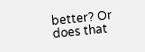better? Or does that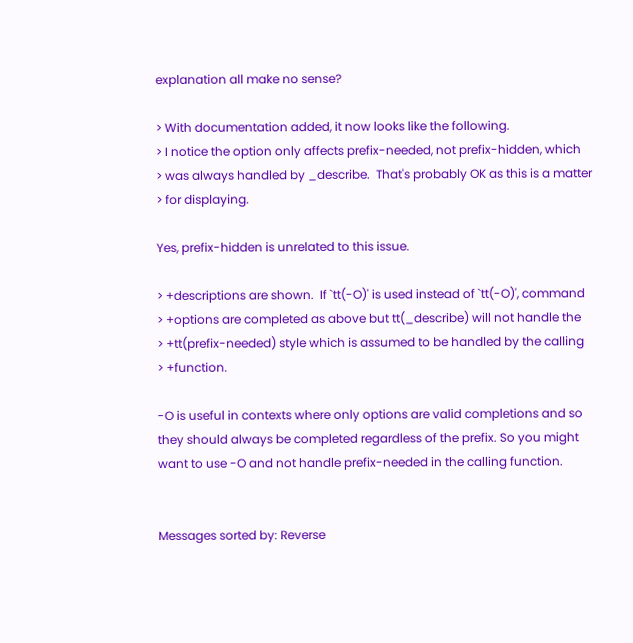explanation all make no sense?

> With documentation added, it now looks like the following.
> I notice the option only affects prefix-needed, not prefix-hidden, which
> was always handled by _describe.  That's probably OK as this is a matter
> for displaying.

Yes, prefix-hidden is unrelated to this issue.

> +descriptions are shown.  If `tt(-O)' is used instead of `tt(-O)', command
> +options are completed as above but tt(_describe) will not handle the
> +tt(prefix-needed) style which is assumed to be handled by the calling
> +function.

-O is useful in contexts where only options are valid completions and so
they should always be completed regardless of the prefix. So you might
want to use -O and not handle prefix-needed in the calling function.


Messages sorted by: Reverse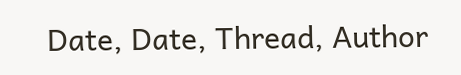Date, Date, Thread, Author